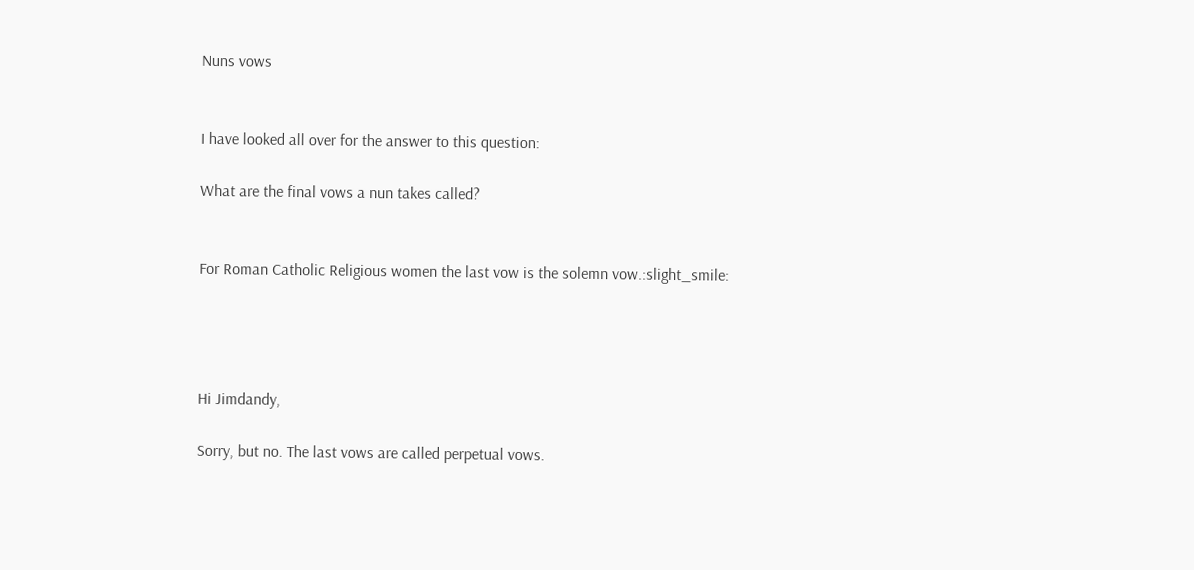Nuns vows


I have looked all over for the answer to this question:

What are the final vows a nun takes called?


For Roman Catholic Religious women the last vow is the solemn vow.:slight_smile:




Hi Jimdandy,

Sorry, but no. The last vows are called perpetual vows.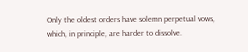Only the oldest orders have solemn perpetual vows, which, in principle, are harder to dissolve.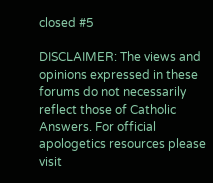closed #5

DISCLAIMER: The views and opinions expressed in these forums do not necessarily reflect those of Catholic Answers. For official apologetics resources please visit